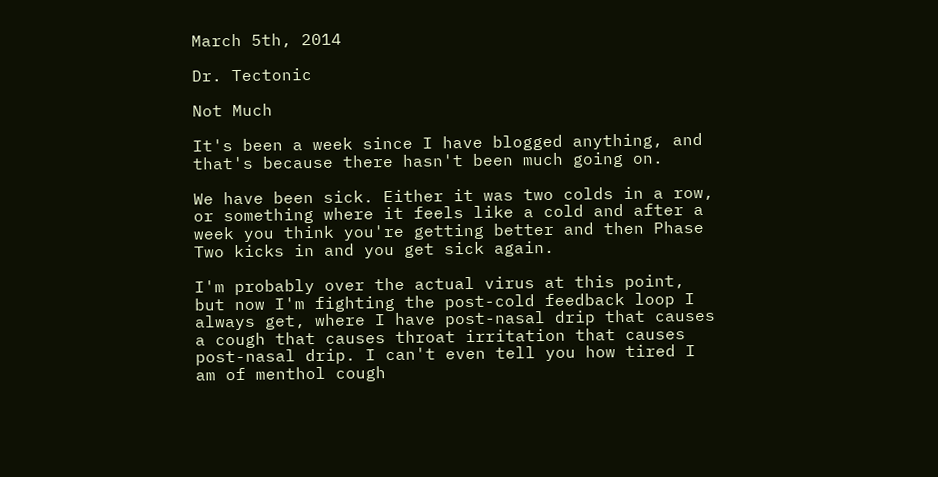March 5th, 2014

Dr. Tectonic

Not Much

It's been a week since I have blogged anything, and that's because there hasn't been much going on.

We have been sick. Either it was two colds in a row, or something where it feels like a cold and after a week you think you're getting better and then Phase Two kicks in and you get sick again.

I'm probably over the actual virus at this point, but now I'm fighting the post-cold feedback loop I always get, where I have post-nasal drip that causes a cough that causes throat irritation that causes post-nasal drip. I can't even tell you how tired I am of menthol cough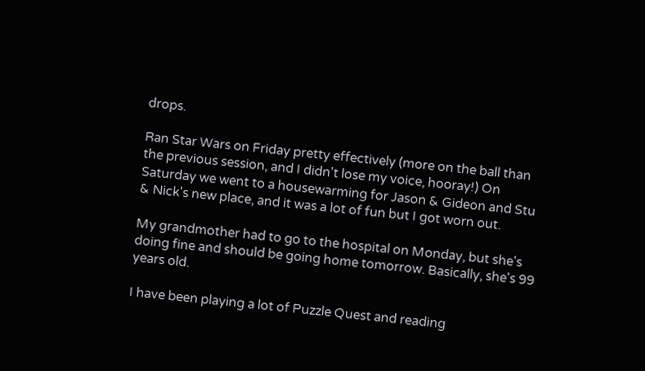drops.

Ran Star Wars on Friday pretty effectively (more on the ball than the previous session, and I didn't lose my voice, hooray!) On Saturday we went to a housewarming for Jason & Gideon and Stu & Nick's new place, and it was a lot of fun but I got worn out.

My grandmother had to go to the hospital on Monday, but she's doing fine and should be going home tomorrow. Basically, she's 99 years old.

I have been playing a lot of Puzzle Quest and reading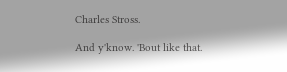Charles Stross.

And y'know. 'Bout like that.